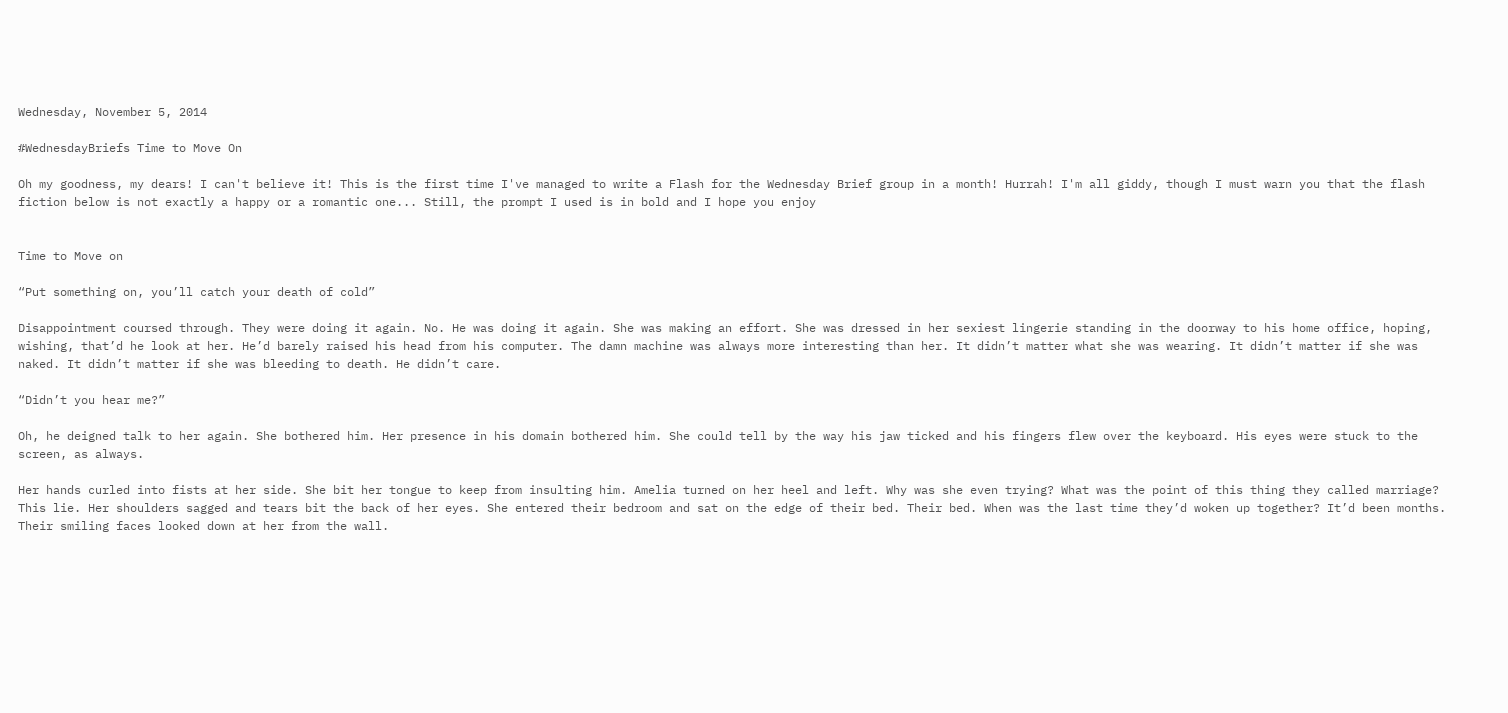Wednesday, November 5, 2014

#WednesdayBriefs Time to Move On

Oh my goodness, my dears! I can't believe it! This is the first time I've managed to write a Flash for the Wednesday Brief group in a month! Hurrah! I'm all giddy, though I must warn you that the flash fiction below is not exactly a happy or a romantic one... Still, the prompt I used is in bold and I hope you enjoy


Time to Move on

“Put something on, you’ll catch your death of cold”

Disappointment coursed through. They were doing it again. No. He was doing it again. She was making an effort. She was dressed in her sexiest lingerie standing in the doorway to his home office, hoping, wishing, that’d he look at her. He’d barely raised his head from his computer. The damn machine was always more interesting than her. It didn’t matter what she was wearing. It didn’t matter if she was naked. It didn’t matter if she was bleeding to death. He didn’t care.

“Didn’t you hear me?”

Oh, he deigned talk to her again. She bothered him. Her presence in his domain bothered him. She could tell by the way his jaw ticked and his fingers flew over the keyboard. His eyes were stuck to the screen, as always.

Her hands curled into fists at her side. She bit her tongue to keep from insulting him. Amelia turned on her heel and left. Why was she even trying? What was the point of this thing they called marriage? This lie. Her shoulders sagged and tears bit the back of her eyes. She entered their bedroom and sat on the edge of their bed. Their bed. When was the last time they’d woken up together? It’d been months. Their smiling faces looked down at her from the wall.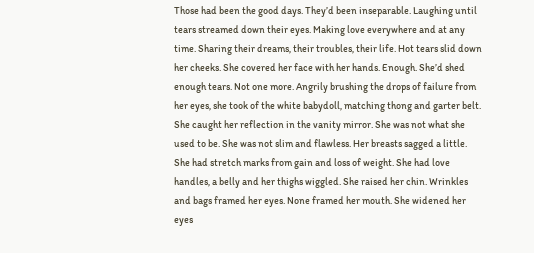Those had been the good days. They’d been inseparable. Laughing until tears streamed down their eyes. Making love everywhere and at any time. Sharing their dreams, their troubles, their life. Hot tears slid down her cheeks. She covered her face with her hands. Enough. She’d shed enough tears. Not one more. Angrily brushing the drops of failure from her eyes, she took of the white babydoll, matching thong and garter belt. She caught her reflection in the vanity mirror. She was not what she used to be. She was not slim and flawless. Her breasts sagged a little. She had stretch marks from gain and loss of weight. She had love handles, a belly and her thighs wiggled. She raised her chin. Wrinkles and bags framed her eyes. None framed her mouth. She widened her eyes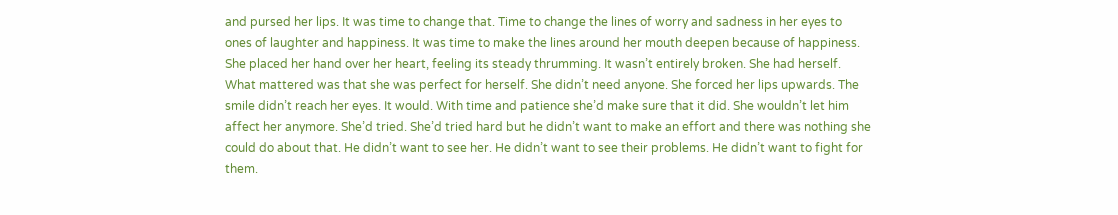and pursed her lips. It was time to change that. Time to change the lines of worry and sadness in her eyes to ones of laughter and happiness. It was time to make the lines around her mouth deepen because of happiness. She placed her hand over her heart, feeling its steady thrumming. It wasn’t entirely broken. She had herself. What mattered was that she was perfect for herself. She didn’t need anyone. She forced her lips upwards. The smile didn’t reach her eyes. It would. With time and patience she’d make sure that it did. She wouldn’t let him affect her anymore. She’d tried. She’d tried hard but he didn’t want to make an effort and there was nothing she could do about that. He didn’t want to see her. He didn’t want to see their problems. He didn’t want to fight for them.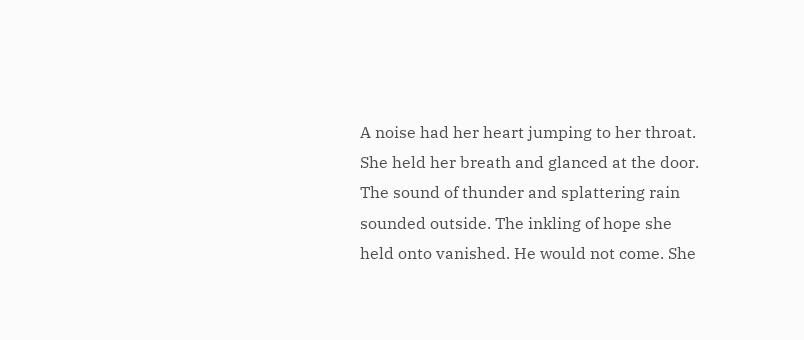A noise had her heart jumping to her throat. She held her breath and glanced at the door. The sound of thunder and splattering rain sounded outside. The inkling of hope she held onto vanished. He would not come. She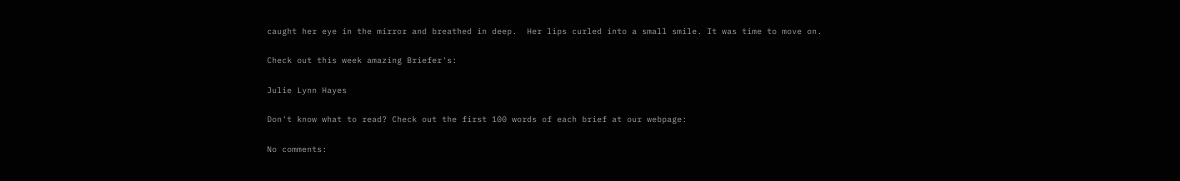caught her eye in the mirror and breathed in deep.  Her lips curled into a small smile. It was time to move on.

Check out this week amazing Briefer's:

Julie Lynn Hayes

Don't know what to read? Check out the first 100 words of each brief at our webpage:

No comments: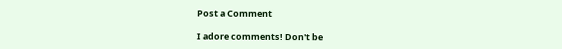Post a Comment

I adore comments! Don't be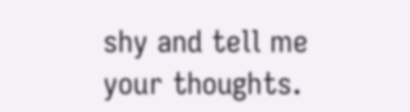shy and tell me your thoughts.